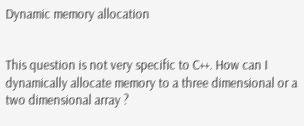Dynamic memory allocation


This question is not very specific to C++. How can I dynamically allocate memory to a three dimensional or a two dimensional array ?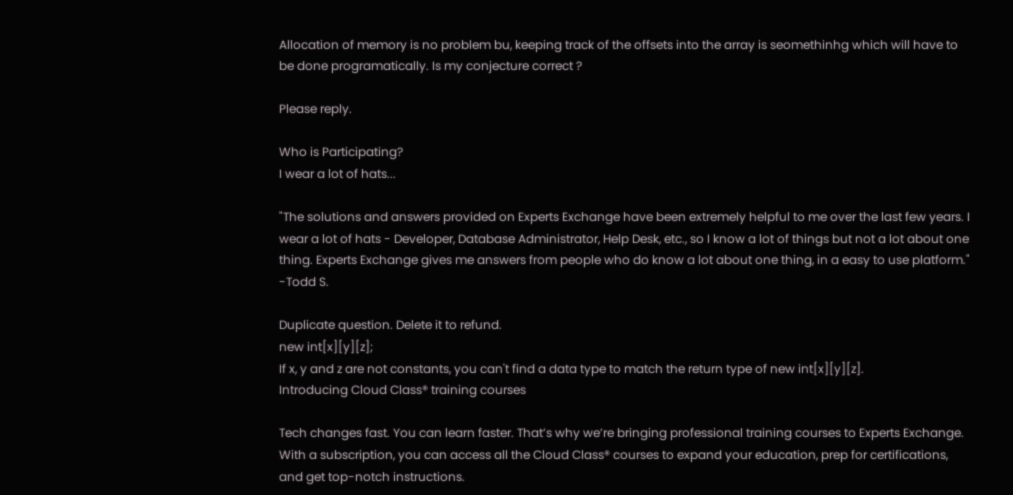Allocation of memory is no problem bu, keeping track of the offsets into the array is seomethinhg which will have to be done programatically. Is my conjecture correct ?

Please reply.

Who is Participating?
I wear a lot of hats...

"The solutions and answers provided on Experts Exchange have been extremely helpful to me over the last few years. I wear a lot of hats - Developer, Database Administrator, Help Desk, etc., so I know a lot of things but not a lot about one thing. Experts Exchange gives me answers from people who do know a lot about one thing, in a easy to use platform." -Todd S.

Duplicate question. Delete it to refund.
new int[x][y][z];
If x, y and z are not constants, you can't find a data type to match the return type of new int[x][y][z].
Introducing Cloud Class® training courses

Tech changes fast. You can learn faster. That’s why we’re bringing professional training courses to Experts Exchange. With a subscription, you can access all the Cloud Class® courses to expand your education, prep for certifications, and get top-notch instructions.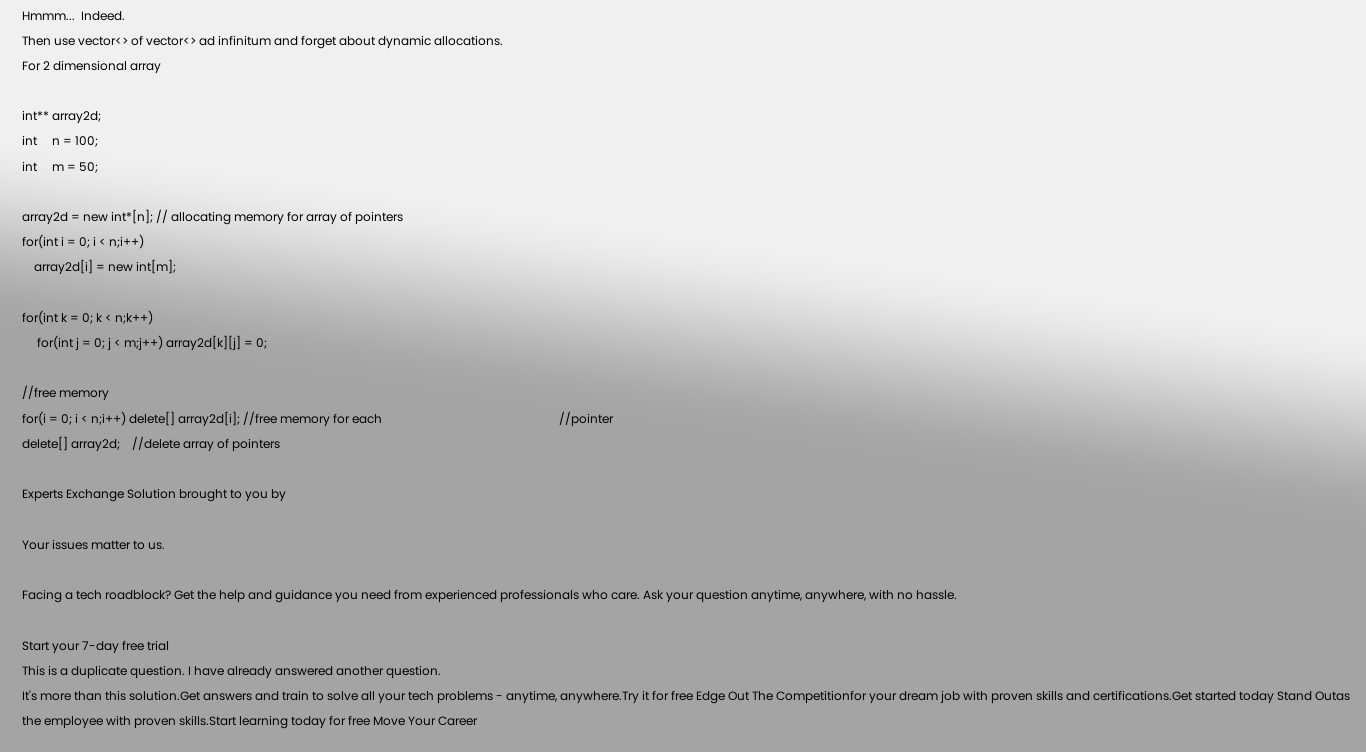Hmmm...  Indeed.
Then use vector<> of vector<> ad infinitum and forget about dynamic allocations.
For 2 dimensional array

int** array2d;
int     n = 100;
int     m = 50;

array2d = new int*[n]; // allocating memory for array of pointers
for(int i = 0; i < n;i++)
    array2d[i] = new int[m];

for(int k = 0; k < n;k++)
     for(int j = 0; j < m;j++) array2d[k][j] = 0;

//free memory
for(i = 0; i < n;i++) delete[] array2d[i]; //free memory for each                                                           //pointer
delete[] array2d;    //delete array of pointers

Experts Exchange Solution brought to you by

Your issues matter to us.

Facing a tech roadblock? Get the help and guidance you need from experienced professionals who care. Ask your question anytime, anywhere, with no hassle.

Start your 7-day free trial
This is a duplicate question. I have already answered another question.
It's more than this solution.Get answers and train to solve all your tech problems - anytime, anywhere.Try it for free Edge Out The Competitionfor your dream job with proven skills and certifications.Get started today Stand Outas the employee with proven skills.Start learning today for free Move Your Career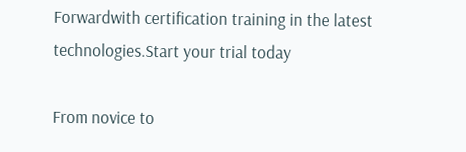Forwardwith certification training in the latest technologies.Start your trial today

From novice to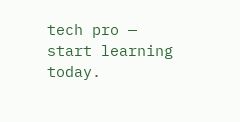tech pro — start learning today.